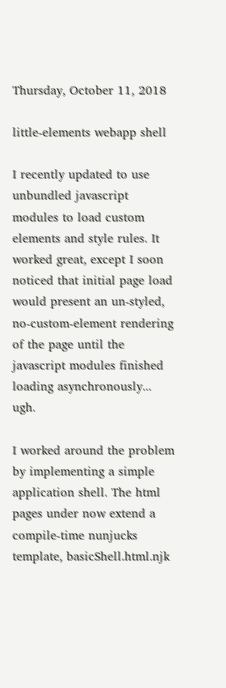Thursday, October 11, 2018

little-elements webapp shell

I recently updated to use unbundled javascript modules to load custom elements and style rules. It worked great, except I soon noticed that initial page load would present an un-styled, no-custom-element rendering of the page until the javascript modules finished loading asynchronously... ugh.

I worked around the problem by implementing a simple application shell. The html pages under now extend a compile-time nunjucks template, basicShell.html.njk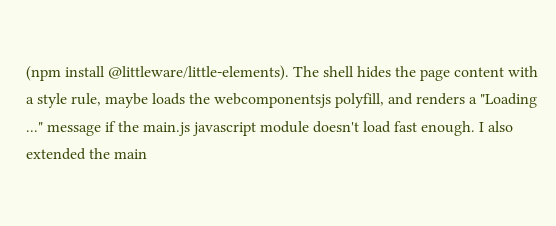(npm install @littleware/little-elements). The shell hides the page content with a style rule, maybe loads the webcomponentsjs polyfill, and renders a "Loading ..." message if the main.js javascript module doesn't load fast enough. I also extended the main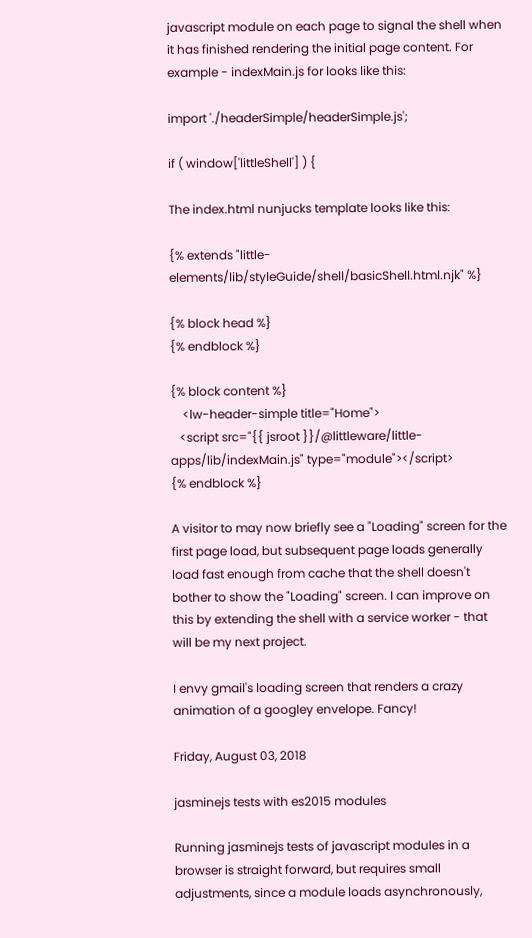javascript module on each page to signal the shell when it has finished rendering the initial page content. For example - indexMain.js for looks like this:

import './headerSimple/headerSimple.js';

if ( window['littleShell'] ) {

The index.html nunjucks template looks like this:

{% extends "little-elements/lib/styleGuide/shell/basicShell.html.njk" %}

{% block head %}
{% endblock %}

{% block content %}
    <lw-header-simple title="Home">
   <script src="{{ jsroot }}/@littleware/little-apps/lib/indexMain.js" type="module"></script>
{% endblock %}

A visitor to may now briefly see a "Loading" screen for the first page load, but subsequent page loads generally load fast enough from cache that the shell doesn't bother to show the "Loading" screen. I can improve on this by extending the shell with a service worker - that will be my next project.

I envy gmail's loading screen that renders a crazy animation of a googley envelope. Fancy!

Friday, August 03, 2018

jasminejs tests with es2015 modules

Running jasminejs tests of javascript modules in a browser is straight forward, but requires small adjustments, since a module loads asynchronously,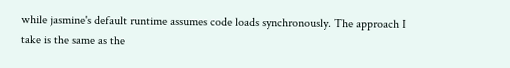while jasmine's default runtime assumes code loads synchronously. The approach I take is the same as the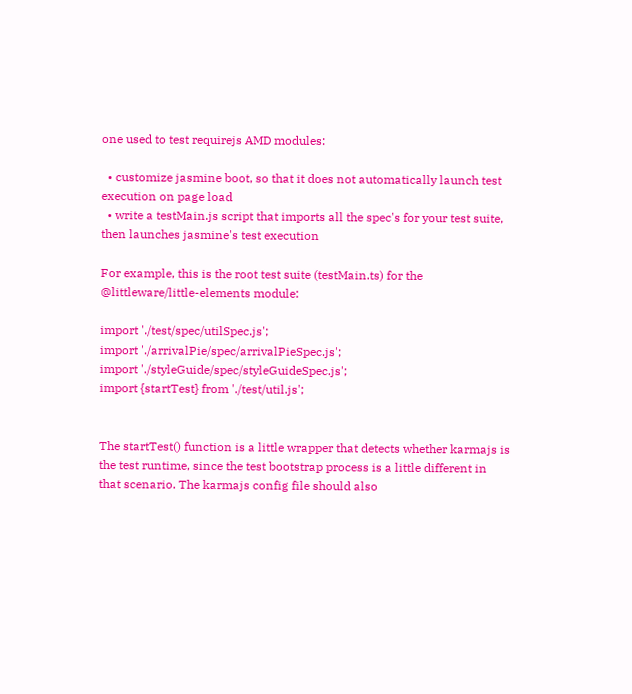one used to test requirejs AMD modules:

  • customize jasmine boot, so that it does not automatically launch test execution on page load
  • write a testMain.js script that imports all the spec's for your test suite, then launches jasmine's test execution

For example, this is the root test suite (testMain.ts) for the @littleware/little-elements module:

import './test/spec/utilSpec.js';
import './arrivalPie/spec/arrivalPieSpec.js';
import './styleGuide/spec/styleGuideSpec.js';
import {startTest} from './test/util.js';


The startTest() function is a little wrapper that detects whether karmajs is the test runtime, since the test bootstrap process is a little different in that scenario. The karmajs config file should also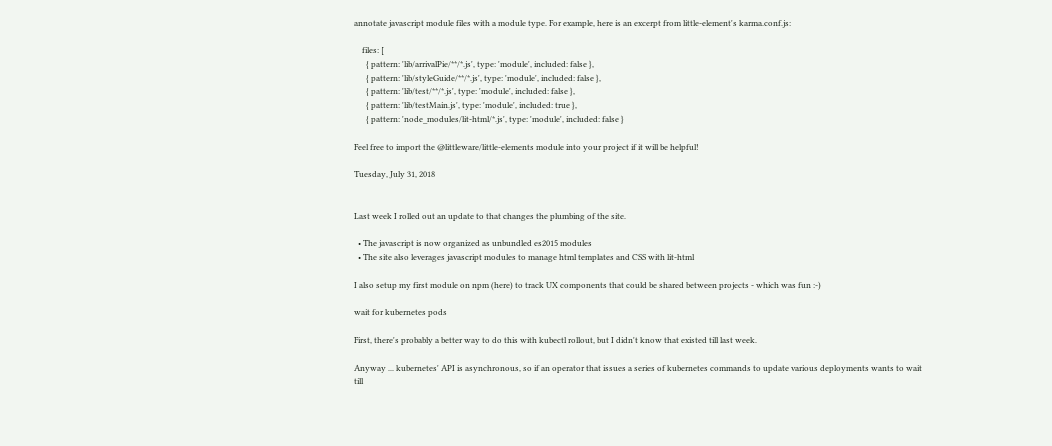annotate javascript module files with a module type. For example, here is an excerpt from little-element's karma.conf.js:

    files: [
      { pattern: 'lib/arrivalPie/**/*.js', type: 'module', included: false },
      { pattern: 'lib/styleGuide/**/*.js', type: 'module', included: false },
      { pattern: 'lib/test/**/*.js', type: 'module', included: false },
      { pattern: 'lib/testMain.js', type: 'module', included: true },
      { pattern: 'node_modules/lit-html/*.js', type: 'module', included: false }

Feel free to import the @littleware/little-elements module into your project if it will be helpful!

Tuesday, July 31, 2018


Last week I rolled out an update to that changes the plumbing of the site.

  • The javascript is now organized as unbundled es2015 modules
  • The site also leverages javascript modules to manage html templates and CSS with lit-html

I also setup my first module on npm (here) to track UX components that could be shared between projects - which was fun :-)

wait for kubernetes pods

First, there's probably a better way to do this with kubectl rollout, but I didn't know that existed till last week.

Anyway ... kubernetes' API is asynchronous, so if an operator that issues a series of kubernetes commands to update various deployments wants to wait till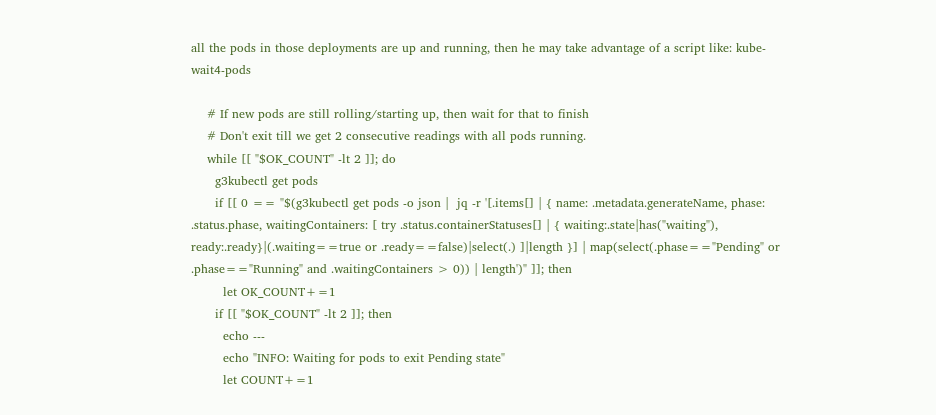all the pods in those deployments are up and running, then he may take advantage of a script like: kube-wait4-pods

    # If new pods are still rolling/starting up, then wait for that to finish
    # Don't exit till we get 2 consecutive readings with all pods running.
    while [[ "$OK_COUNT" -lt 2 ]]; do
      g3kubectl get pods
      if [[ 0 == "$(g3kubectl get pods -o json |  jq -r '[.items[] | { name: .metadata.generateName, phase: .status.phase, waitingContainers: [ try .status.containerStatuses[] | { waiting:.state|has("waiting"), ready:.ready}|(.waiting==true or .ready==false)|select(.) ]|length }] | map(select(.phase=="Pending" or .phase=="Running" and .waitingContainers > 0)) | length')" ]]; then
        let OK_COUNT+=1
      if [[ "$OK_COUNT" -lt 2 ]]; then
        echo ---
        echo "INFO: Waiting for pods to exit Pending state"
        let COUNT+=1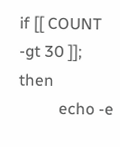if [[ COUNT -gt 30 ]]; then
          echo -e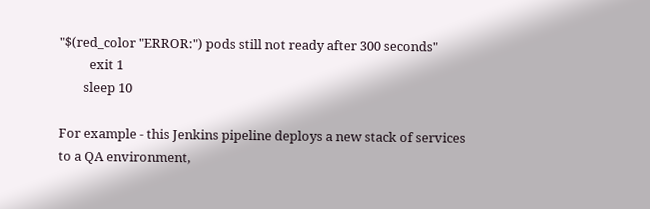"$(red_color "ERROR:") pods still not ready after 300 seconds"
          exit 1
        sleep 10

For example - this Jenkins pipeline deploys a new stack of services to a QA environment,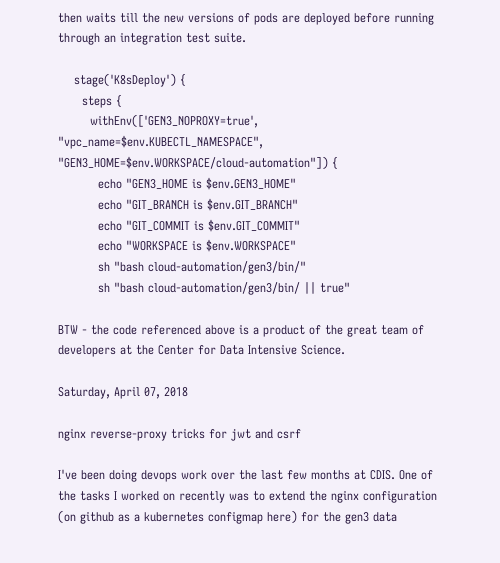then waits till the new versions of pods are deployed before running through an integration test suite.

    stage('K8sDeploy') {
      steps {
        withEnv(['GEN3_NOPROXY=true', "vpc_name=$env.KUBECTL_NAMESPACE", "GEN3_HOME=$env.WORKSPACE/cloud-automation"]) {
          echo "GEN3_HOME is $env.GEN3_HOME"
          echo "GIT_BRANCH is $env.GIT_BRANCH"
          echo "GIT_COMMIT is $env.GIT_COMMIT"
          echo "WORKSPACE is $env.WORKSPACE"
          sh "bash cloud-automation/gen3/bin/"
          sh "bash cloud-automation/gen3/bin/ || true"

BTW - the code referenced above is a product of the great team of developers at the Center for Data Intensive Science.

Saturday, April 07, 2018

nginx reverse-proxy tricks for jwt and csrf

I've been doing devops work over the last few months at CDIS. One of the tasks I worked on recently was to extend the nginx configuration (on github as a kubernetes configmap here) for the gen3 data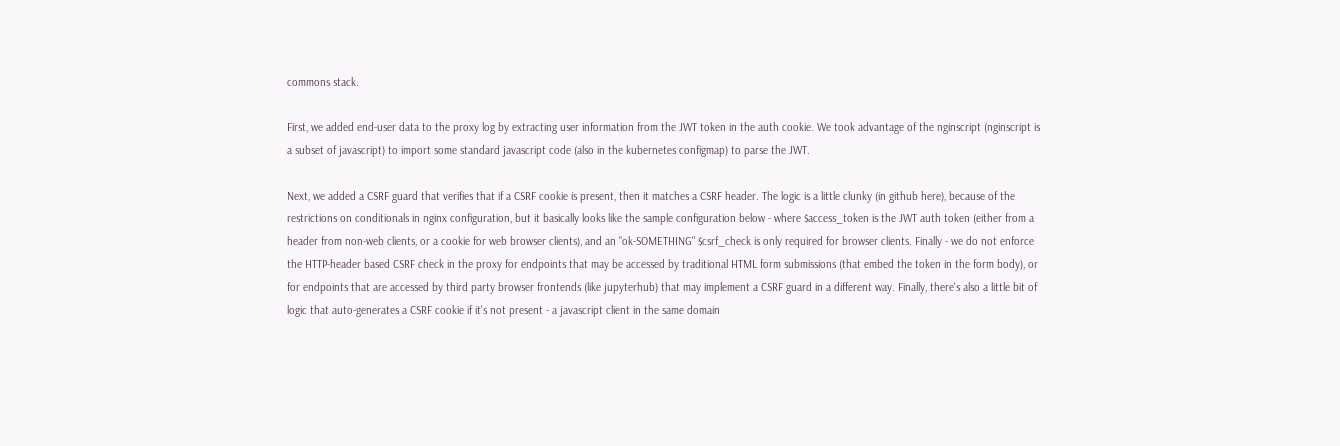commons stack.

First, we added end-user data to the proxy log by extracting user information from the JWT token in the auth cookie. We took advantage of the nginscript (nginscript is a subset of javascript) to import some standard javascript code (also in the kubernetes configmap) to parse the JWT.

Next, we added a CSRF guard that verifies that if a CSRF cookie is present, then it matches a CSRF header. The logic is a little clunky (in github here), because of the restrictions on conditionals in nginx configuration, but it basically looks like the sample configuration below - where $access_token is the JWT auth token (either from a header from non-web clients, or a cookie for web browser clients), and an "ok-SOMETHING" $csrf_check is only required for browser clients. Finally - we do not enforce the HTTP-header based CSRF check in the proxy for endpoints that may be accessed by traditional HTML form submissions (that embed the token in the form body), or for endpoints that are accessed by third party browser frontends (like jupyterhub) that may implement a CSRF guard in a different way. Finally, there's also a little bit of logic that auto-generates a CSRF cookie if it's not present - a javascript client in the same domain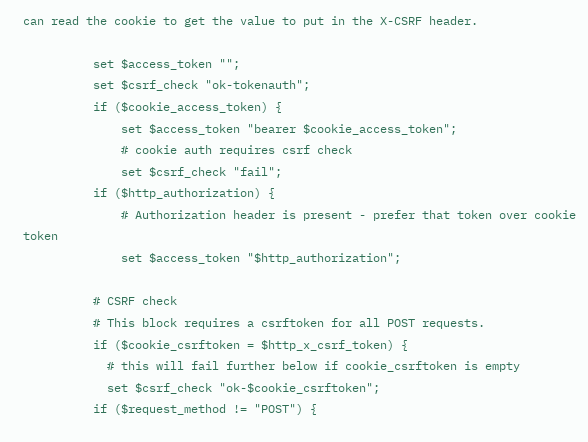can read the cookie to get the value to put in the X-CSRF header.

          set $access_token "";
          set $csrf_check "ok-tokenauth";
          if ($cookie_access_token) {
              set $access_token "bearer $cookie_access_token";
              # cookie auth requires csrf check
              set $csrf_check "fail";
          if ($http_authorization) {
              # Authorization header is present - prefer that token over cookie token
              set $access_token "$http_authorization";

          # CSRF check
          # This block requires a csrftoken for all POST requests.
          if ($cookie_csrftoken = $http_x_csrf_token) {
            # this will fail further below if cookie_csrftoken is empty
            set $csrf_check "ok-$cookie_csrftoken";
          if ($request_method != "POST") {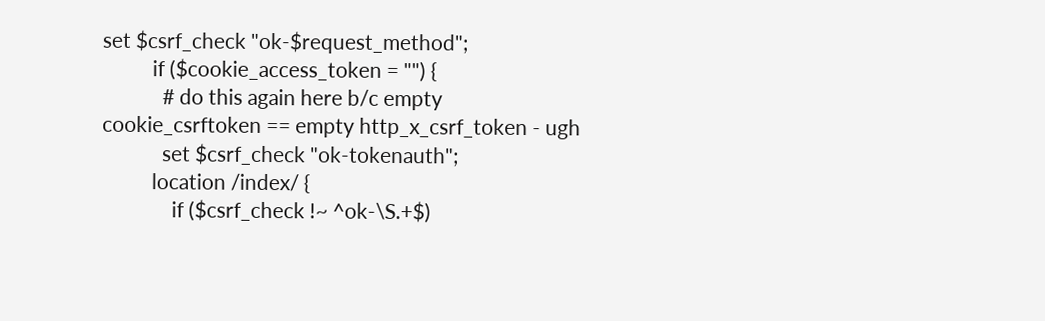set $csrf_check "ok-$request_method";
          if ($cookie_access_token = "") {
            # do this again here b/c empty cookie_csrftoken == empty http_x_csrf_token - ugh
            set $csrf_check "ok-tokenauth";
          location /index/ {
              if ($csrf_check !~ ^ok-\S.+$)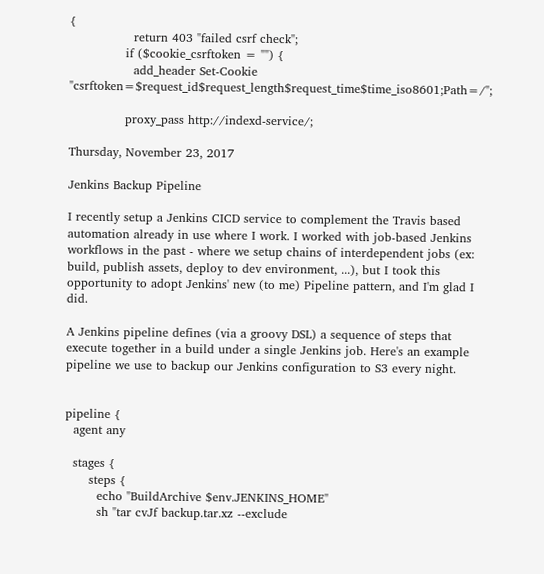{
                return 403 "failed csrf check";
              if ($cookie_csrftoken = "") {
                add_header Set-Cookie "csrftoken=$request_id$request_length$request_time$time_iso8601;Path=/";

              proxy_pass http://indexd-service/;

Thursday, November 23, 2017

Jenkins Backup Pipeline

I recently setup a Jenkins CICD service to complement the Travis based automation already in use where I work. I worked with job-based Jenkins workflows in the past - where we setup chains of interdependent jobs (ex: build, publish assets, deploy to dev environment, ...), but I took this opportunity to adopt Jenkins' new (to me) Pipeline pattern, and I'm glad I did.

A Jenkins pipeline defines (via a groovy DSL) a sequence of steps that execute together in a build under a single Jenkins job. Here's an example pipeline we use to backup our Jenkins configuration to S3 every night.


pipeline {
  agent any

  stages {
      steps {
        echo "BuildArchive $env.JENKINS_HOME"
        sh "tar cvJf backup.tar.xz --exclude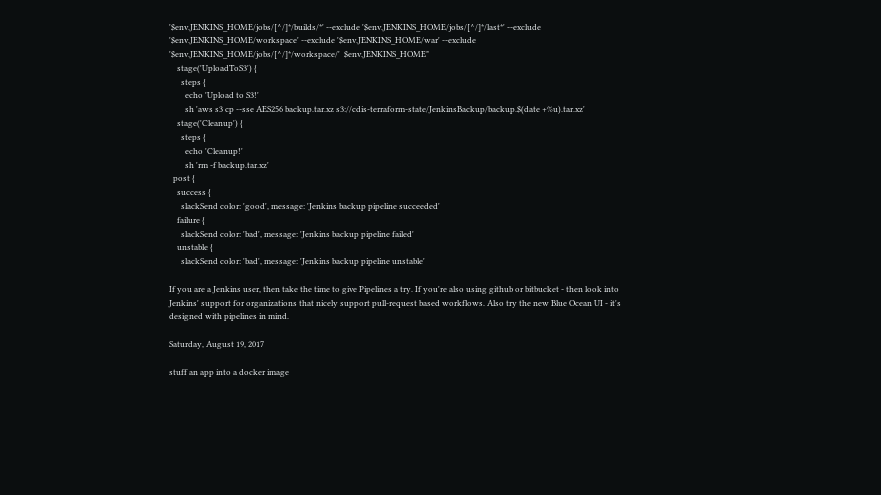'$env.JENKINS_HOME/jobs/[^/]*/builds/*' --exclude '$env.JENKINS_HOME/jobs/[^/]*/last*' --exclude '$env.JENKINS_HOME/workspace' --exclude '$env.JENKINS_HOME/war' --exclude '$env.JENKINS_HOME/jobs/[^/]*/workspace/'  $env.JENKINS_HOME"
    stage('UploadToS3') {
      steps {
        echo 'Upload to S3!'
        sh 'aws s3 cp --sse AES256 backup.tar.xz s3://cdis-terraform-state/JenkinsBackup/backup.$(date +%u).tar.xz'
    stage('Cleanup') {
      steps {
        echo 'Cleanup!'
        sh 'rm -f backup.tar.xz'
  post {
    success {
      slackSend color: 'good', message: 'Jenkins backup pipeline succeeded'
    failure {
      slackSend color: 'bad', message: 'Jenkins backup pipeline failed'
    unstable {
      slackSend color: 'bad', message: 'Jenkins backup pipeline unstable'

If you are a Jenkins user, then take the time to give Pipelines a try. If you're also using github or bitbucket - then look into Jenkins' support for organizations that nicely support pull-request based workflows. Also try the new Blue Ocean UI - it's designed with pipelines in mind.

Saturday, August 19, 2017

stuff an app into a docker image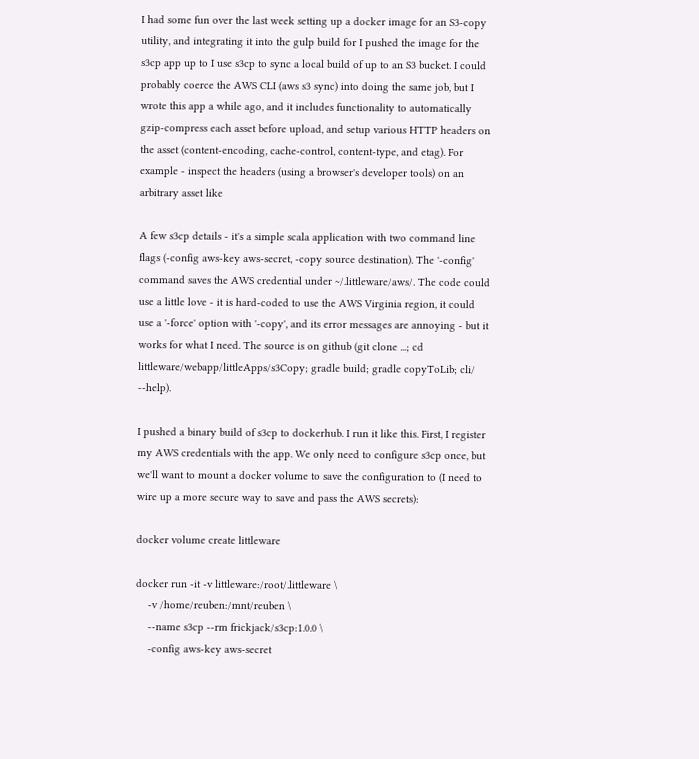I had some fun over the last week setting up a docker image for an S3-copy utility, and integrating it into the gulp build for I pushed the image for the s3cp app up to I use s3cp to sync a local build of up to an S3 bucket. I could probably coerce the AWS CLI (aws s3 sync) into doing the same job, but I wrote this app a while ago, and it includes functionality to automatically gzip-compress each asset before upload, and setup various HTTP headers on the asset (content-encoding, cache-control, content-type, and etag). For example - inspect the headers (using a browser's developer tools) on an arbitrary asset like

A few s3cp details - it's a simple scala application with two command line flags (-config aws-key aws-secret, -copy source destination). The '-config' command saves the AWS credential under ~/.littleware/aws/. The code could use a little love - it is hard-coded to use the AWS Virginia region, it could use a '-force' option with '-copy', and its error messages are annoying - but it works for what I need. The source is on github (git clone ...; cd littleware/webapp/littleApps/s3Copy; gradle build; gradle copyToLib; cli/ --help).

I pushed a binary build of s3cp to dockerhub. I run it like this. First, I register my AWS credentials with the app. We only need to configure s3cp once, but we'll want to mount a docker volume to save the configuration to (I need to wire up a more secure way to save and pass the AWS secrets):

docker volume create littleware

docker run -it -v littleware:/root/.littleware \
    -v /home/reuben:/mnt/reuben \
    --name s3cp --rm frickjack/s3cp:1.0.0 \
    -config aws-key aws-secret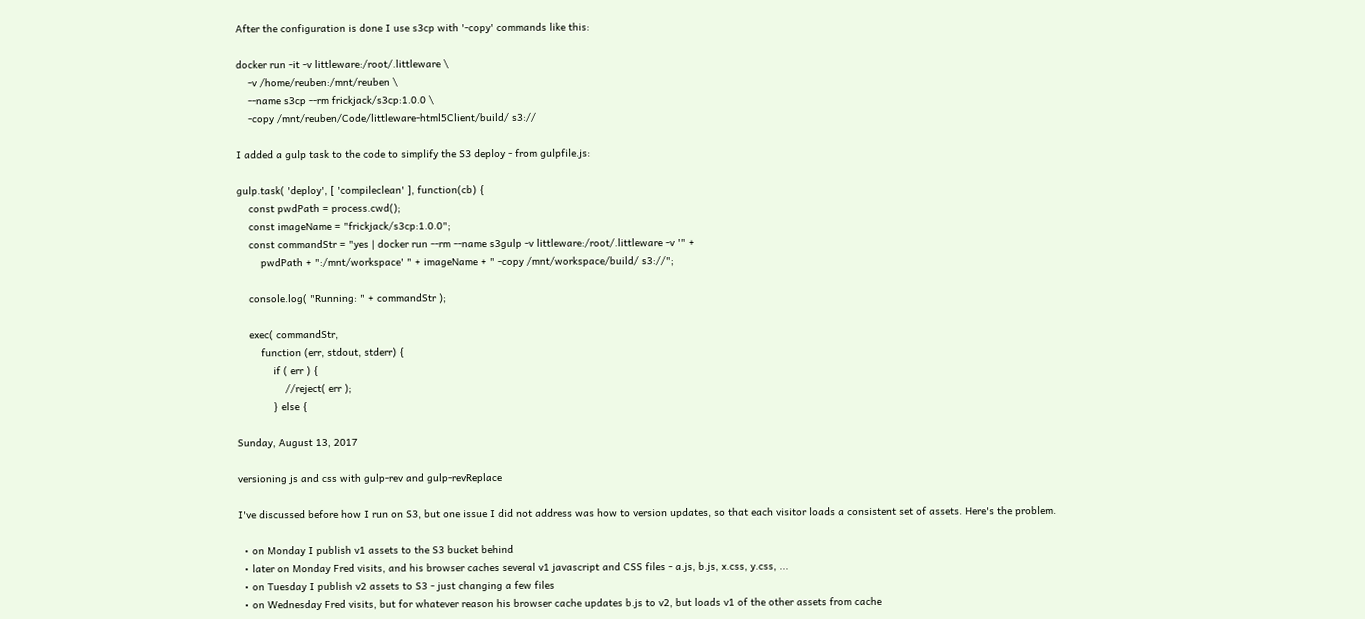After the configuration is done I use s3cp with '-copy' commands like this:

docker run -it -v littleware:/root/.littleware \
    -v /home/reuben:/mnt/reuben \
    --name s3cp --rm frickjack/s3cp:1.0.0 \
    -copy /mnt/reuben/Code/littleware-html5Client/build/ s3://

I added a gulp task to the code to simplify the S3 deploy - from gulpfile.js:

gulp.task( 'deploy', [ 'compileclean' ], function(cb) {
    const pwdPath = process.cwd();
    const imageName = "frickjack/s3cp:1.0.0";
    const commandStr = "yes | docker run --rm --name s3gulp -v littleware:/root/.littleware -v '" +
        pwdPath + ":/mnt/workspace' " + imageName + " -copy /mnt/workspace/build/ s3://";

    console.log( "Running: " + commandStr );

    exec( commandStr,
        function (err, stdout, stderr) {
            if ( err ) {
                //reject( err );
            } else {

Sunday, August 13, 2017

versioning js and css with gulp-rev and gulp-revReplace

I've discussed before how I run on S3, but one issue I did not address was how to version updates, so that each visitor loads a consistent set of assets. Here's the problem.

  • on Monday I publish v1 assets to the S3 bucket behind
  • later on Monday Fred visits, and his browser caches several v1 javascript and CSS files - a.js, b.js, x.css, y.css, ...
  • on Tuesday I publish v2 assets to S3 - just changing a few files
  • on Wednesday Fred visits, but for whatever reason his browser cache updates b.js to v2, but loads v1 of the other assets from cache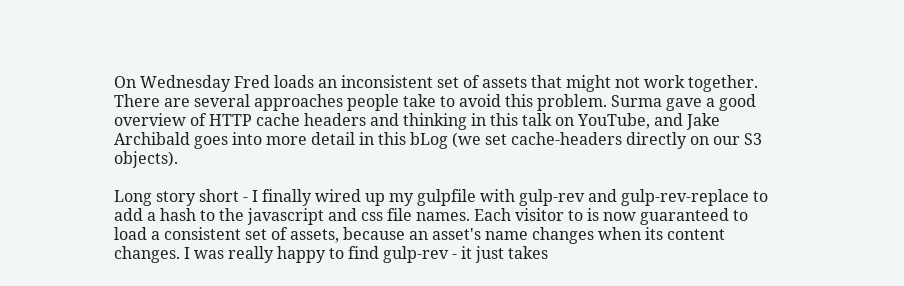On Wednesday Fred loads an inconsistent set of assets that might not work together. There are several approaches people take to avoid this problem. Surma gave a good overview of HTTP cache headers and thinking in this talk on YouTube, and Jake Archibald goes into more detail in this bLog (we set cache-headers directly on our S3 objects).

Long story short - I finally wired up my gulpfile with gulp-rev and gulp-rev-replace to add a hash to the javascript and css file names. Each visitor to is now guaranteed to load a consistent set of assets, because an asset's name changes when its content changes. I was really happy to find gulp-rev - it just takes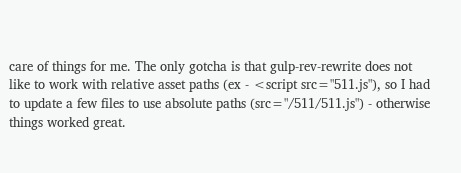care of things for me. The only gotcha is that gulp-rev-rewrite does not like to work with relative asset paths (ex - <script src="511.js"), so I had to update a few files to use absolute paths (src="/511/511.js") - otherwise things worked great.